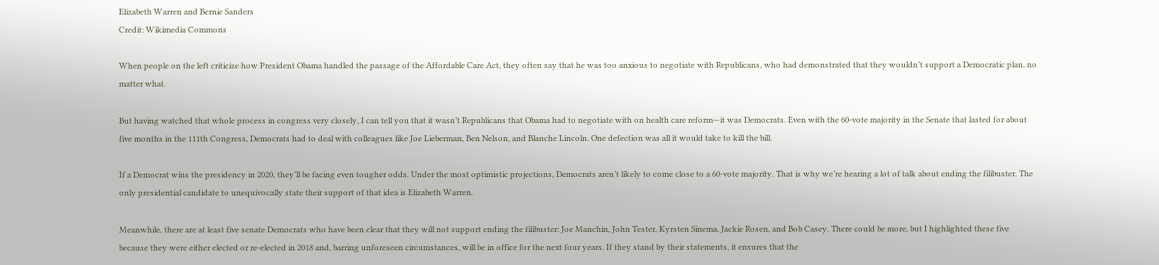Elizabeth Warren and Bernie Sanders
Credit: Wikimedia Commons

When people on the left criticize how President Obama handled the passage of the Affordable Care Act, they often say that he was too anxious to negotiate with Republicans, who had demonstrated that they wouldn’t support a Democratic plan, no matter what.

But having watched that whole process in congress very closely, I can tell you that it wasn’t Republicans that Obama had to negotiate with on health care reform—it was Democrats. Even with the 60-vote majority in the Senate that lasted for about five months in the 111th Congress, Democrats had to deal with colleagues like Joe Lieberman, Ben Nelson, and Blanche Lincoln. One defection was all it would take to kill the bill.

If a Democrat wins the presidency in 2020, they’ll be facing even tougher odds. Under the most optimistic projections, Democrats aren’t likely to come close to a 60-vote majority. That is why we’re hearing a lot of talk about ending the filibuster. The only presidential candidate to unequivocally state their support of that idea is Elizabeth Warren.

Meanwhile, there are at least five senate Democrats who have been clear that they will not support ending the filibuster: Joe Manchin, John Tester, Kyrsten Sinema, Jackie Rosen, and Bob Casey. There could be more, but I highlighted these five because they were either elected or re-elected in 2018 and, barring unforeseen circumstances, will be in office for the next four years. If they stand by their statements, it ensures that the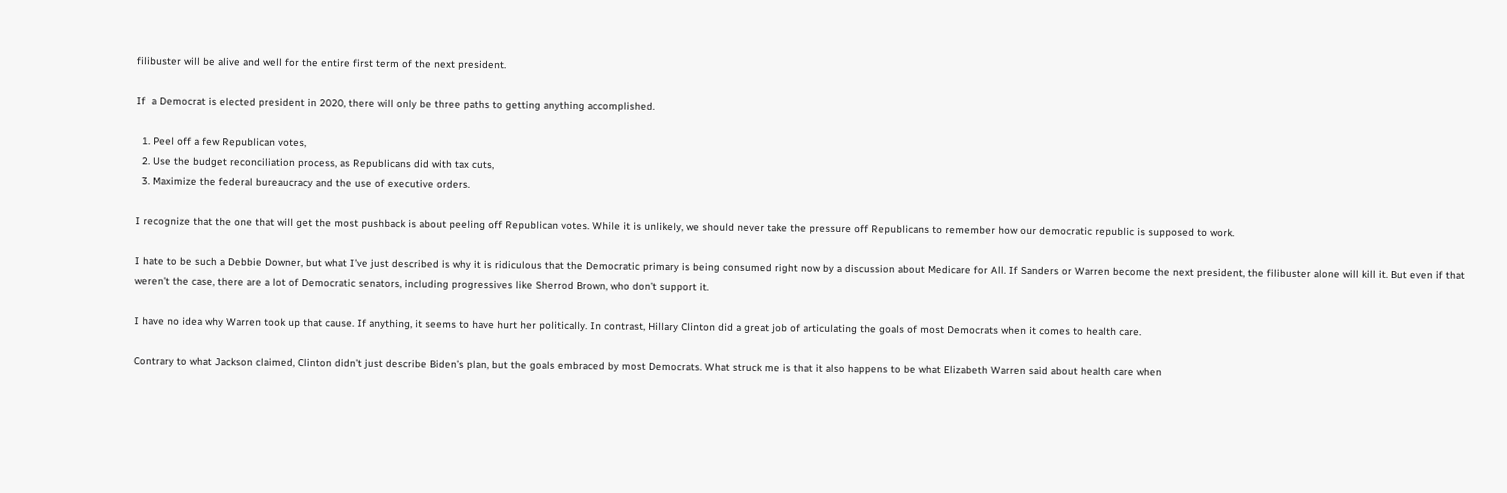filibuster will be alive and well for the entire first term of the next president.

If  a Democrat is elected president in 2020, there will only be three paths to getting anything accomplished.

  1. Peel off a few Republican votes,
  2. Use the budget reconciliation process, as Republicans did with tax cuts,
  3. Maximize the federal bureaucracy and the use of executive orders.

I recognize that the one that will get the most pushback is about peeling off Republican votes. While it is unlikely, we should never take the pressure off Republicans to remember how our democratic republic is supposed to work.

I hate to be such a Debbie Downer, but what I’ve just described is why it is ridiculous that the Democratic primary is being consumed right now by a discussion about Medicare for All. If Sanders or Warren become the next president, the filibuster alone will kill it. But even if that weren’t the case, there are a lot of Democratic senators, including progressives like Sherrod Brown, who don’t support it.

I have no idea why Warren took up that cause. If anything, it seems to have hurt her politically. In contrast, Hillary Clinton did a great job of articulating the goals of most Democrats when it comes to health care.

Contrary to what Jackson claimed, Clinton didn’t just describe Biden’s plan, but the goals embraced by most Democrats. What struck me is that it also happens to be what Elizabeth Warren said about health care when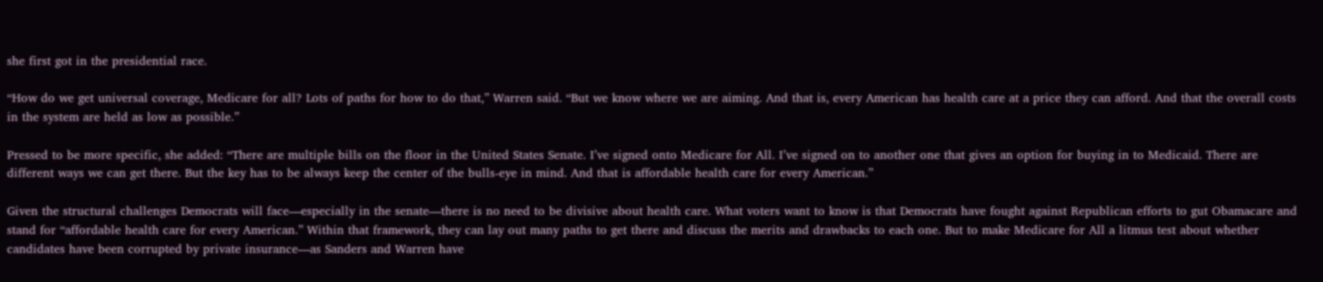she first got in the presidential race.

“How do we get universal coverage, Medicare for all? Lots of paths for how to do that,” Warren said. “But we know where we are aiming. And that is, every American has health care at a price they can afford. And that the overall costs in the system are held as low as possible.”

Pressed to be more specific, she added: “There are multiple bills on the floor in the United States Senate. I’ve signed onto Medicare for All. I’ve signed on to another one that gives an option for buying in to Medicaid. There are different ways we can get there. But the key has to be always keep the center of the bulls-eye in mind. And that is affordable health care for every American.”

Given the structural challenges Democrats will face—especially in the senate—there is no need to be divisive about health care. What voters want to know is that Democrats have fought against Republican efforts to gut Obamacare and stand for “affordable health care for every American.” Within that framework, they can lay out many paths to get there and discuss the merits and drawbacks to each one. But to make Medicare for All a litmus test about whether candidates have been corrupted by private insurance—as Sanders and Warren have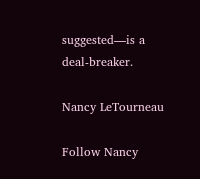suggested—is a deal-breaker.

Nancy LeTourneau

Follow Nancy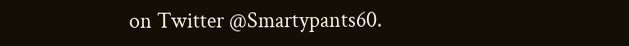on Twitter @Smartypants60.